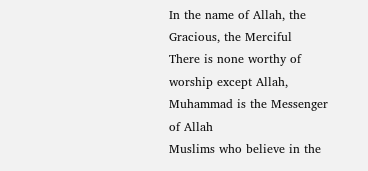In the name of Allah, the Gracious, the Merciful
There is none worthy of worship except Allah, Muhammad is the Messenger of Allah
Muslims who believe in the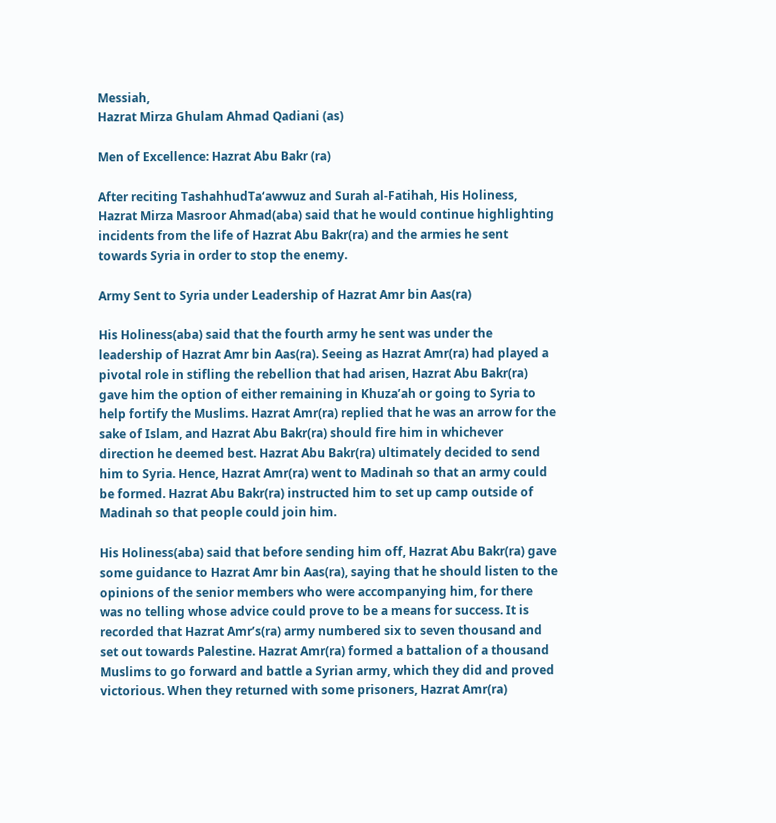Messiah,
Hazrat Mirza Ghulam Ahmad Qadiani (as)

Men of Excellence: Hazrat Abu Bakr (ra)

After reciting TashahhudTa‘awwuz and Surah al-Fatihah, His Holiness, Hazrat Mirza Masroor Ahmad(aba) said that he would continue highlighting incidents from the life of Hazrat Abu Bakr(ra) and the armies he sent towards Syria in order to stop the enemy.

Army Sent to Syria under Leadership of Hazrat Amr bin Aas(ra)

His Holiness(aba) said that the fourth army he sent was under the leadership of Hazrat Amr bin Aas(ra). Seeing as Hazrat Amr(ra) had played a pivotal role in stifling the rebellion that had arisen, Hazrat Abu Bakr(ra) gave him the option of either remaining in Khuza’ah or going to Syria to help fortify the Muslims. Hazrat Amr(ra) replied that he was an arrow for the sake of Islam, and Hazrat Abu Bakr(ra) should fire him in whichever direction he deemed best. Hazrat Abu Bakr(ra) ultimately decided to send him to Syria. Hence, Hazrat Amr(ra) went to Madinah so that an army could be formed. Hazrat Abu Bakr(ra) instructed him to set up camp outside of Madinah so that people could join him.

His Holiness(aba) said that before sending him off, Hazrat Abu Bakr(ra) gave some guidance to Hazrat Amr bin Aas(ra), saying that he should listen to the opinions of the senior members who were accompanying him, for there was no telling whose advice could prove to be a means for success. It is recorded that Hazrat Amr’s(ra) army numbered six to seven thousand and set out towards Palestine. Hazrat Amr(ra) formed a battalion of a thousand Muslims to go forward and battle a Syrian army, which they did and proved victorious. When they returned with some prisoners, Hazrat Amr(ra)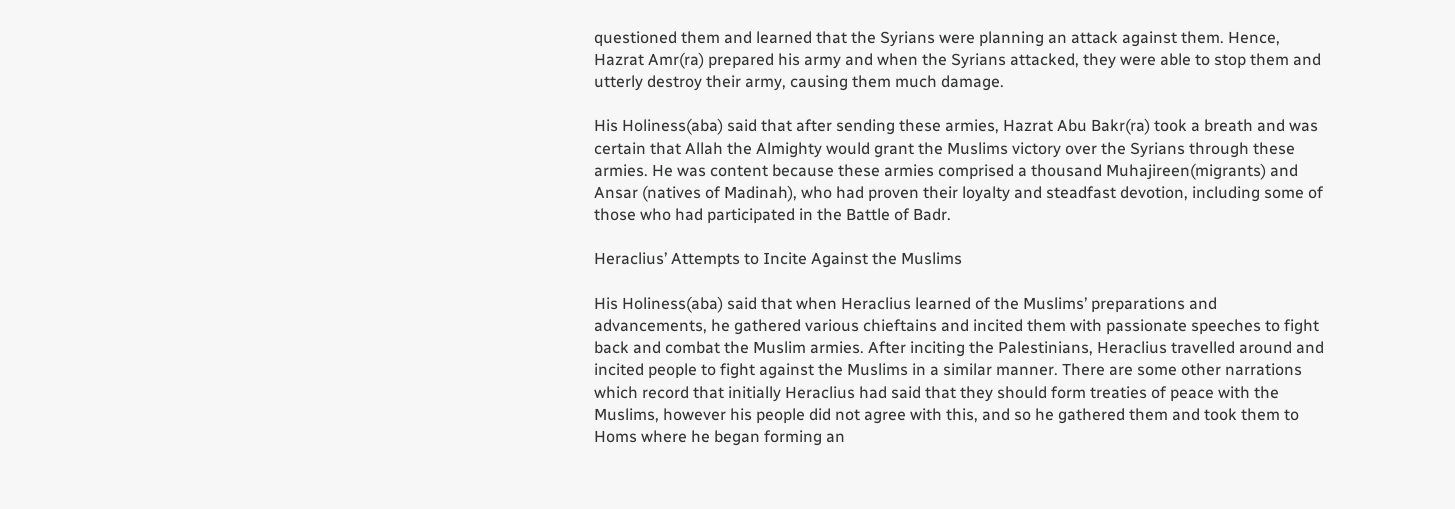questioned them and learned that the Syrians were planning an attack against them. Hence, Hazrat Amr(ra) prepared his army and when the Syrians attacked, they were able to stop them and utterly destroy their army, causing them much damage.

His Holiness(aba) said that after sending these armies, Hazrat Abu Bakr(ra) took a breath and was certain that Allah the Almighty would grant the Muslims victory over the Syrians through these armies. He was content because these armies comprised a thousand Muhajireen(migrants) and Ansar (natives of Madinah), who had proven their loyalty and steadfast devotion, including some of those who had participated in the Battle of Badr.

Heraclius’ Attempts to Incite Against the Muslims

His Holiness(aba) said that when Heraclius learned of the Muslims’ preparations and advancements, he gathered various chieftains and incited them with passionate speeches to fight back and combat the Muslim armies. After inciting the Palestinians, Heraclius travelled around and incited people to fight against the Muslims in a similar manner. There are some other narrations which record that initially Heraclius had said that they should form treaties of peace with the Muslims, however his people did not agree with this, and so he gathered them and took them to Homs where he began forming an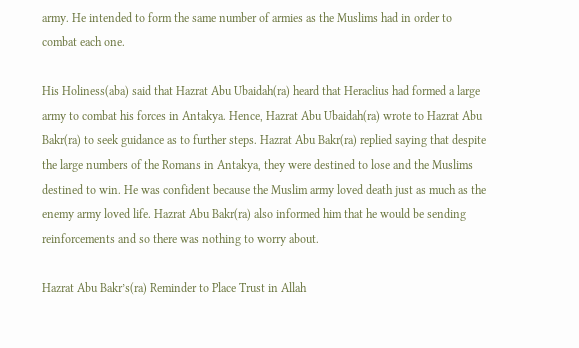army. He intended to form the same number of armies as the Muslims had in order to combat each one.

His Holiness(aba) said that Hazrat Abu Ubaidah(ra) heard that Heraclius had formed a large army to combat his forces in Antakya. Hence, Hazrat Abu Ubaidah(ra) wrote to Hazrat Abu Bakr(ra) to seek guidance as to further steps. Hazrat Abu Bakr(ra) replied saying that despite the large numbers of the Romans in Antakya, they were destined to lose and the Muslims destined to win. He was confident because the Muslim army loved death just as much as the enemy army loved life. Hazrat Abu Bakr(ra) also informed him that he would be sending reinforcements and so there was nothing to worry about.

Hazrat Abu Bakr’s(ra) Reminder to Place Trust in Allah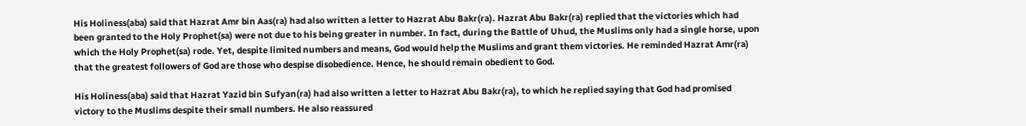His Holiness(aba) said that Hazrat Amr bin Aas(ra) had also written a letter to Hazrat Abu Bakr(ra). Hazrat Abu Bakr(ra) replied that the victories which had been granted to the Holy Prophet(sa) were not due to his being greater in number. In fact, during the Battle of Uhud, the Muslims only had a single horse, upon which the Holy Prophet(sa) rode. Yet, despite limited numbers and means, God would help the Muslims and grant them victories. He reminded Hazrat Amr(ra) that the greatest followers of God are those who despise disobedience. Hence, he should remain obedient to God.

His Holiness(aba) said that Hazrat Yazid bin Sufyan(ra) had also written a letter to Hazrat Abu Bakr(ra), to which he replied saying that God had promised victory to the Muslims despite their small numbers. He also reassured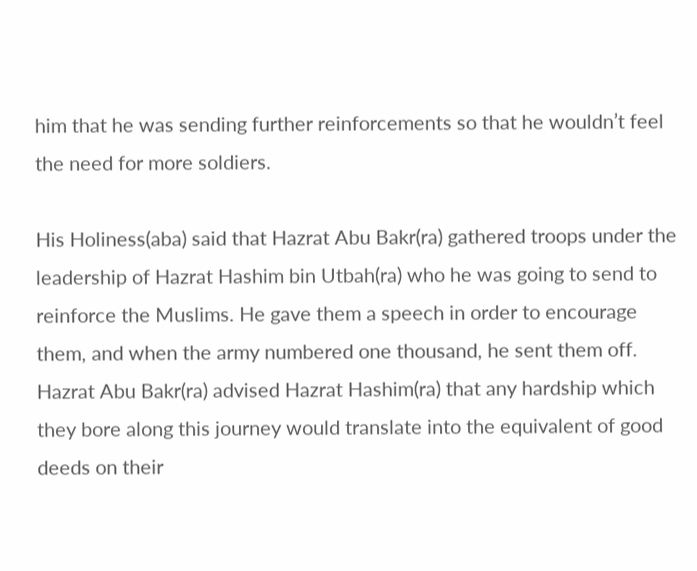him that he was sending further reinforcements so that he wouldn’t feel the need for more soldiers.

His Holiness(aba) said that Hazrat Abu Bakr(ra) gathered troops under the leadership of Hazrat Hashim bin Utbah(ra) who he was going to send to reinforce the Muslims. He gave them a speech in order to encourage them, and when the army numbered one thousand, he sent them off. Hazrat Abu Bakr(ra) advised Hazrat Hashim(ra) that any hardship which they bore along this journey would translate into the equivalent of good deeds on their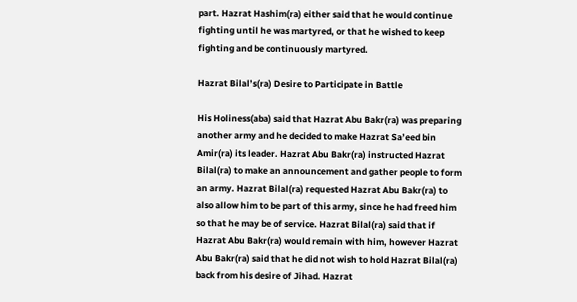part. Hazrat Hashim(ra) either said that he would continue fighting until he was martyred, or that he wished to keep fighting and be continuously martyred.

Hazrat Bilal’s(ra) Desire to Participate in Battle

His Holiness(aba) said that Hazrat Abu Bakr(ra) was preparing another army and he decided to make Hazrat Sa’eed bin Amir(ra) its leader. Hazrat Abu Bakr(ra) instructed Hazrat Bilal(ra) to make an announcement and gather people to form an army. Hazrat Bilal(ra) requested Hazrat Abu Bakr(ra) to also allow him to be part of this army, since he had freed him so that he may be of service. Hazrat Bilal(ra) said that if Hazrat Abu Bakr(ra) would remain with him, however Hazrat Abu Bakr(ra) said that he did not wish to hold Hazrat Bilal(ra) back from his desire of Jihad. Hazrat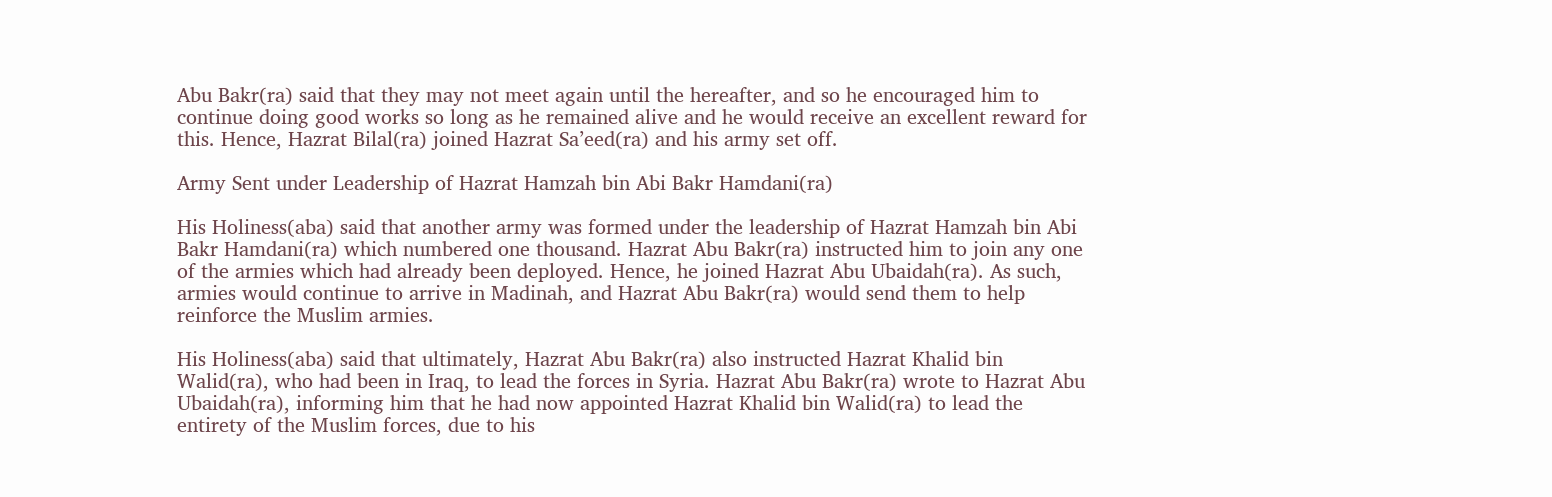Abu Bakr(ra) said that they may not meet again until the hereafter, and so he encouraged him to continue doing good works so long as he remained alive and he would receive an excellent reward for this. Hence, Hazrat Bilal(ra) joined Hazrat Sa’eed(ra) and his army set off.

Army Sent under Leadership of Hazrat Hamzah bin Abi Bakr Hamdani(ra)

His Holiness(aba) said that another army was formed under the leadership of Hazrat Hamzah bin Abi Bakr Hamdani(ra) which numbered one thousand. Hazrat Abu Bakr(ra) instructed him to join any one of the armies which had already been deployed. Hence, he joined Hazrat Abu Ubaidah(ra). As such, armies would continue to arrive in Madinah, and Hazrat Abu Bakr(ra) would send them to help reinforce the Muslim armies.

His Holiness(aba) said that ultimately, Hazrat Abu Bakr(ra) also instructed Hazrat Khalid bin Walid(ra), who had been in Iraq, to lead the forces in Syria. Hazrat Abu Bakr(ra) wrote to Hazrat Abu Ubaidah(ra), informing him that he had now appointed Hazrat Khalid bin Walid(ra) to lead the entirety of the Muslim forces, due to his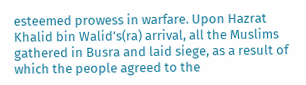esteemed prowess in warfare. Upon Hazrat Khalid bin Walid’s(ra) arrival, all the Muslims gathered in Busra and laid siege, as a result of which the people agreed to the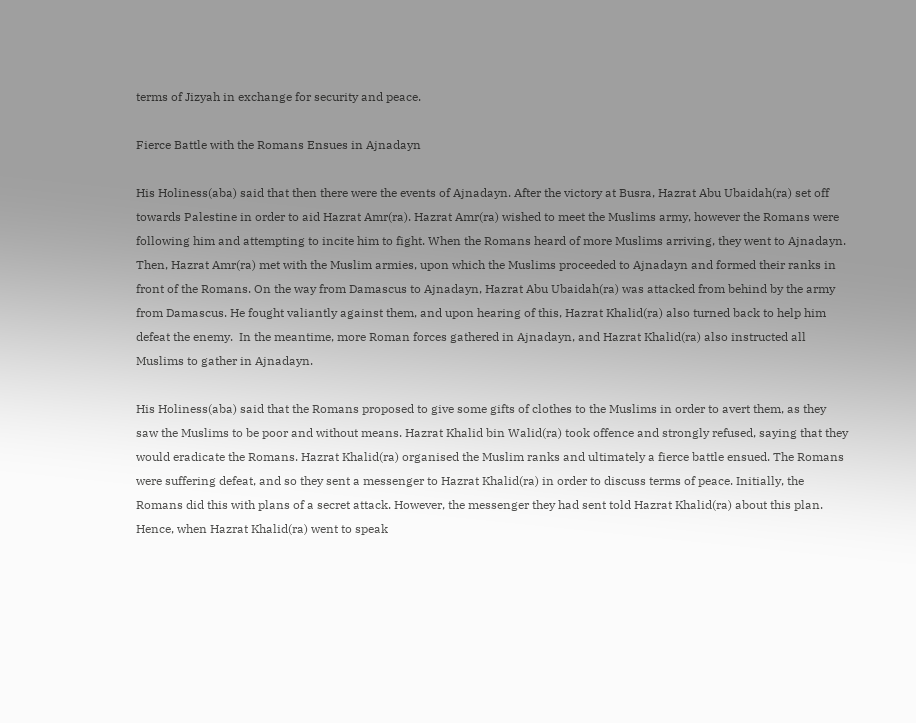terms of Jizyah in exchange for security and peace.

Fierce Battle with the Romans Ensues in Ajnadayn

His Holiness(aba) said that then there were the events of Ajnadayn. After the victory at Busra, Hazrat Abu Ubaidah(ra) set off towards Palestine in order to aid Hazrat Amr(ra). Hazrat Amr(ra) wished to meet the Muslims army, however the Romans were following him and attempting to incite him to fight. When the Romans heard of more Muslims arriving, they went to Ajnadayn. Then, Hazrat Amr(ra) met with the Muslim armies, upon which the Muslims proceeded to Ajnadayn and formed their ranks in front of the Romans. On the way from Damascus to Ajnadayn, Hazrat Abu Ubaidah(ra) was attacked from behind by the army from Damascus. He fought valiantly against them, and upon hearing of this, Hazrat Khalid(ra) also turned back to help him defeat the enemy.  In the meantime, more Roman forces gathered in Ajnadayn, and Hazrat Khalid(ra) also instructed all Muslims to gather in Ajnadayn.

His Holiness(aba) said that the Romans proposed to give some gifts of clothes to the Muslims in order to avert them, as they saw the Muslims to be poor and without means. Hazrat Khalid bin Walid(ra) took offence and strongly refused, saying that they would eradicate the Romans. Hazrat Khalid(ra) organised the Muslim ranks and ultimately a fierce battle ensued. The Romans were suffering defeat, and so they sent a messenger to Hazrat Khalid(ra) in order to discuss terms of peace. Initially, the Romans did this with plans of a secret attack. However, the messenger they had sent told Hazrat Khalid(ra) about this plan. Hence, when Hazrat Khalid(ra) went to speak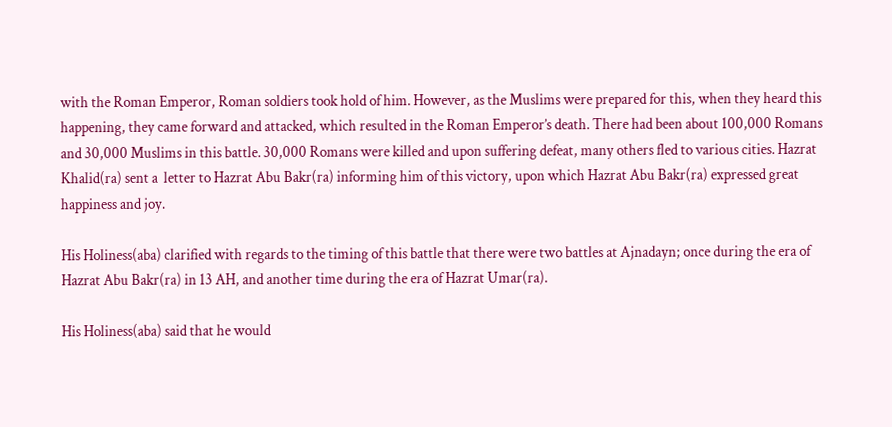with the Roman Emperor, Roman soldiers took hold of him. However, as the Muslims were prepared for this, when they heard this happening, they came forward and attacked, which resulted in the Roman Emperor’s death. There had been about 100,000 Romans and 30,000 Muslims in this battle. 30,000 Romans were killed and upon suffering defeat, many others fled to various cities. Hazrat Khalid(ra) sent a  letter to Hazrat Abu Bakr(ra) informing him of this victory, upon which Hazrat Abu Bakr(ra) expressed great happiness and joy.

His Holiness(aba) clarified with regards to the timing of this battle that there were two battles at Ajnadayn; once during the era of Hazrat Abu Bakr(ra) in 13 AH, and another time during the era of Hazrat Umar(ra).

His Holiness(aba) said that he would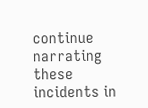continue narrating these incidents in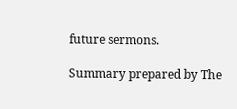future sermons.

Summary prepared by The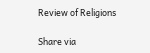Review of Religions

Share via